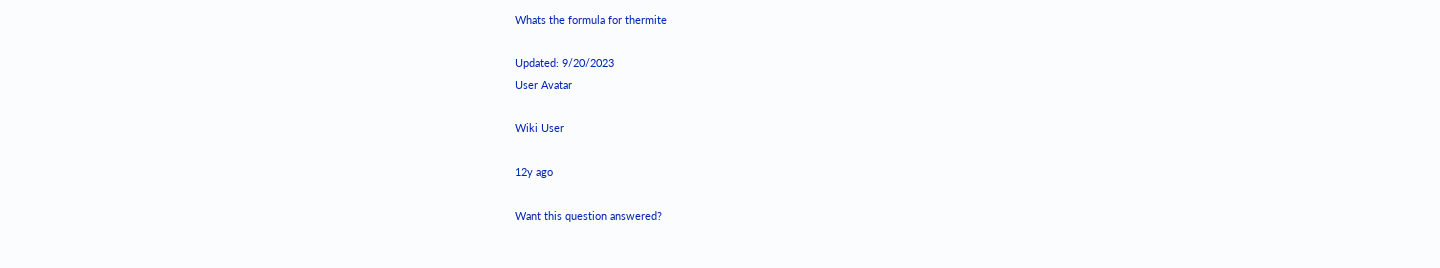Whats the formula for thermite

Updated: 9/20/2023
User Avatar

Wiki User

12y ago

Want this question answered?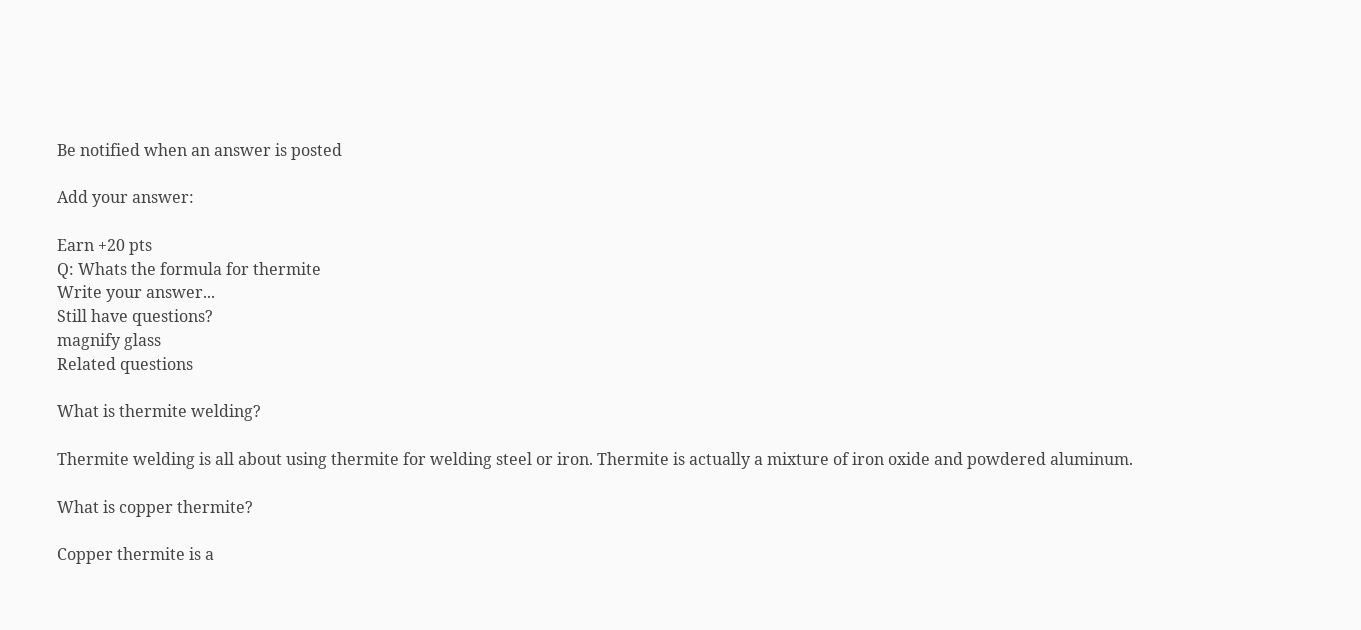Be notified when an answer is posted

Add your answer:

Earn +20 pts
Q: Whats the formula for thermite
Write your answer...
Still have questions?
magnify glass
Related questions

What is thermite welding?

Thermite welding is all about using thermite for welding steel or iron. Thermite is actually a mixture of iron oxide and powdered aluminum.

What is copper thermite?

Copper thermite is a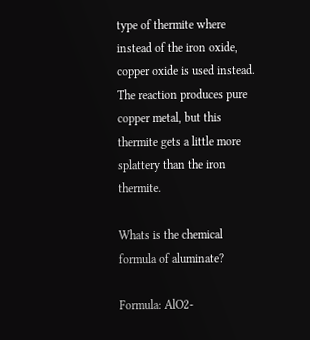type of thermite where instead of the iron oxide, copper oxide is used instead. The reaction produces pure copper metal, but this thermite gets a little more splattery than the iron thermite.

Whats is the chemical formula of aluminate?

Formula: AlO2-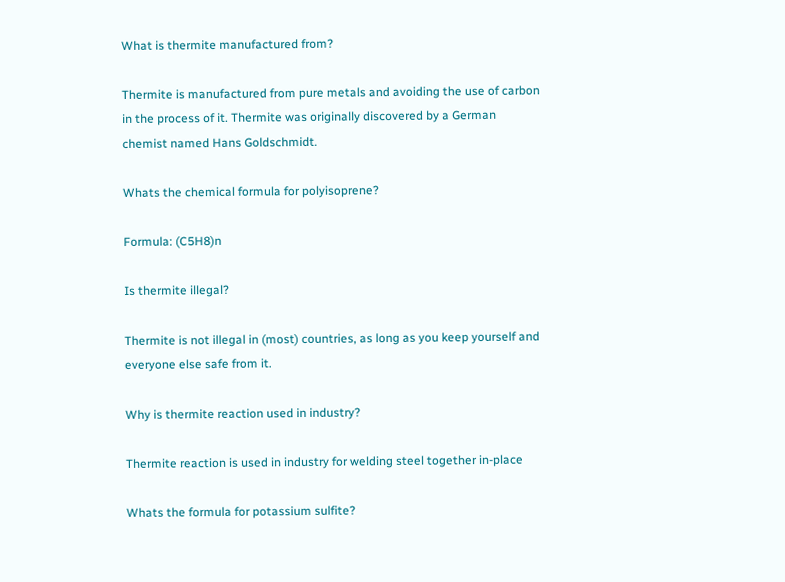What is thermite manufactured from?

Thermite is manufactured from pure metals and avoiding the use of carbon in the process of it. Thermite was originally discovered by a German chemist named Hans Goldschmidt.

Whats the chemical formula for polyisoprene?

Formula: (C5H8)n

Is thermite illegal?

Thermite is not illegal in (most) countries, as long as you keep yourself and everyone else safe from it.

Why is thermite reaction used in industry?

Thermite reaction is used in industry for welding steel together in-place

Whats the formula for potassium sulfite?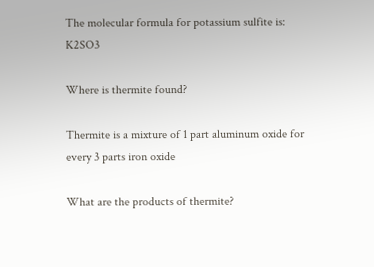The molecular formula for potassium sulfite is: K2SO3

Where is thermite found?

Thermite is a mixture of 1 part aluminum oxide for every 3 parts iron oxide

What are the products of thermite?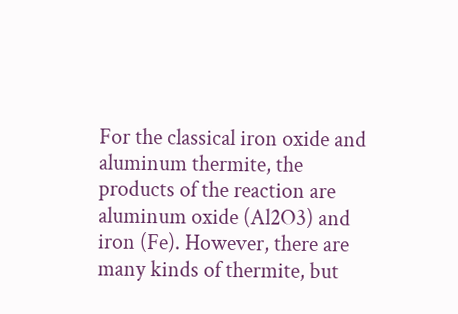For the classical iron oxide and aluminum thermite, the products of the reaction are aluminum oxide (Al2O3) and iron (Fe). However, there are many kinds of thermite, but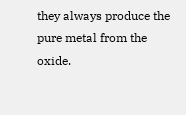they always produce the pure metal from the oxide.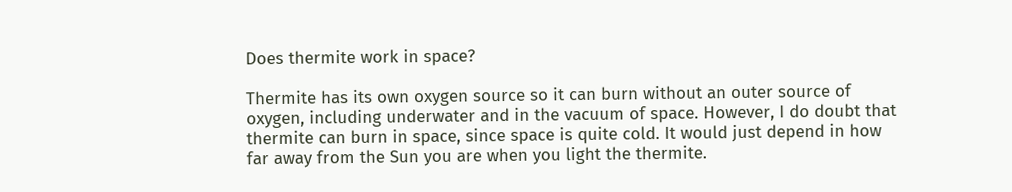Does thermite work in space?

Thermite has its own oxygen source so it can burn without an outer source of oxygen, including underwater and in the vacuum of space. However, I do doubt that thermite can burn in space, since space is quite cold. It would just depend in how far away from the Sun you are when you light the thermite.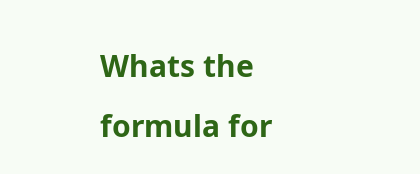Whats the formula for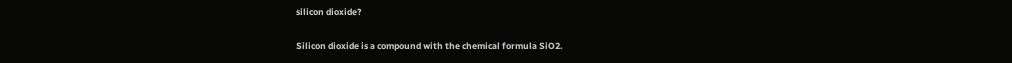silicon dioxide?

Silicon dioxide is a compound with the chemical formula SiO2.